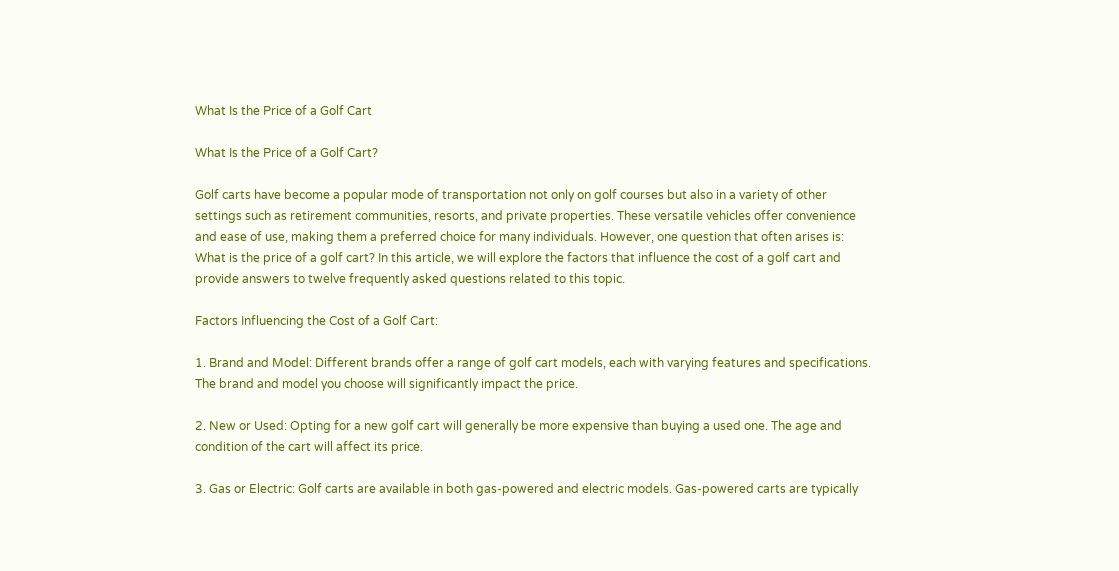What Is the Price of a Golf Cart

What Is the Price of a Golf Cart?

Golf carts have become a popular mode of transportation not only on golf courses but also in a variety of other settings such as retirement communities, resorts, and private properties. These versatile vehicles offer convenience and ease of use, making them a preferred choice for many individuals. However, one question that often arises is: What is the price of a golf cart? In this article, we will explore the factors that influence the cost of a golf cart and provide answers to twelve frequently asked questions related to this topic.

Factors Influencing the Cost of a Golf Cart:

1. Brand and Model: Different brands offer a range of golf cart models, each with varying features and specifications. The brand and model you choose will significantly impact the price.

2. New or Used: Opting for a new golf cart will generally be more expensive than buying a used one. The age and condition of the cart will affect its price.

3. Gas or Electric: Golf carts are available in both gas-powered and electric models. Gas-powered carts are typically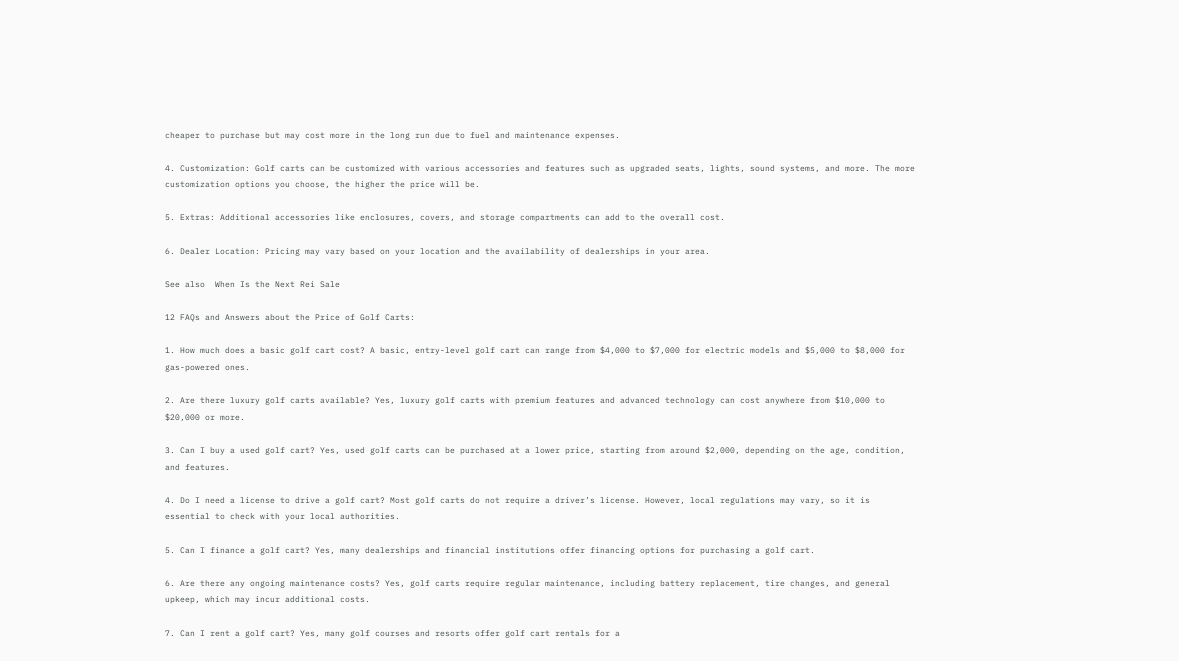cheaper to purchase but may cost more in the long run due to fuel and maintenance expenses.

4. Customization: Golf carts can be customized with various accessories and features such as upgraded seats, lights, sound systems, and more. The more customization options you choose, the higher the price will be.

5. Extras: Additional accessories like enclosures, covers, and storage compartments can add to the overall cost.

6. Dealer Location: Pricing may vary based on your location and the availability of dealerships in your area.

See also  When Is the Next Rei Sale

12 FAQs and Answers about the Price of Golf Carts:

1. How much does a basic golf cart cost? A basic, entry-level golf cart can range from $4,000 to $7,000 for electric models and $5,000 to $8,000 for gas-powered ones.

2. Are there luxury golf carts available? Yes, luxury golf carts with premium features and advanced technology can cost anywhere from $10,000 to $20,000 or more.

3. Can I buy a used golf cart? Yes, used golf carts can be purchased at a lower price, starting from around $2,000, depending on the age, condition, and features.

4. Do I need a license to drive a golf cart? Most golf carts do not require a driver’s license. However, local regulations may vary, so it is essential to check with your local authorities.

5. Can I finance a golf cart? Yes, many dealerships and financial institutions offer financing options for purchasing a golf cart.

6. Are there any ongoing maintenance costs? Yes, golf carts require regular maintenance, including battery replacement, tire changes, and general upkeep, which may incur additional costs.

7. Can I rent a golf cart? Yes, many golf courses and resorts offer golf cart rentals for a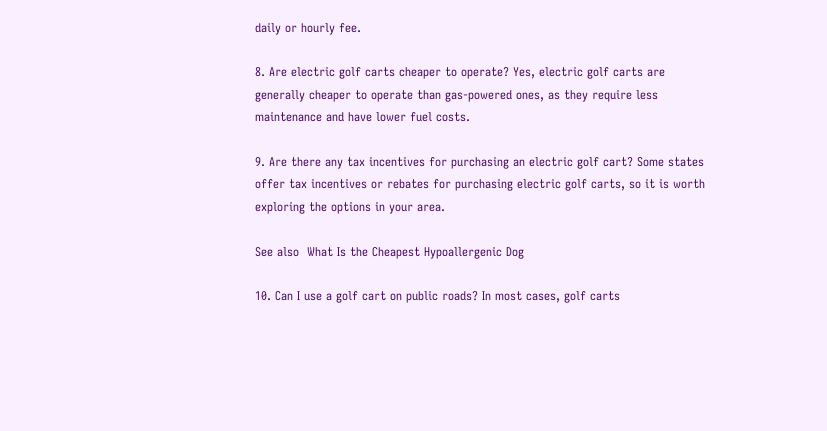daily or hourly fee.

8. Are electric golf carts cheaper to operate? Yes, electric golf carts are generally cheaper to operate than gas-powered ones, as they require less maintenance and have lower fuel costs.

9. Are there any tax incentives for purchasing an electric golf cart? Some states offer tax incentives or rebates for purchasing electric golf carts, so it is worth exploring the options in your area.

See also  What Is the Cheapest Hypoallergenic Dog

10. Can I use a golf cart on public roads? In most cases, golf carts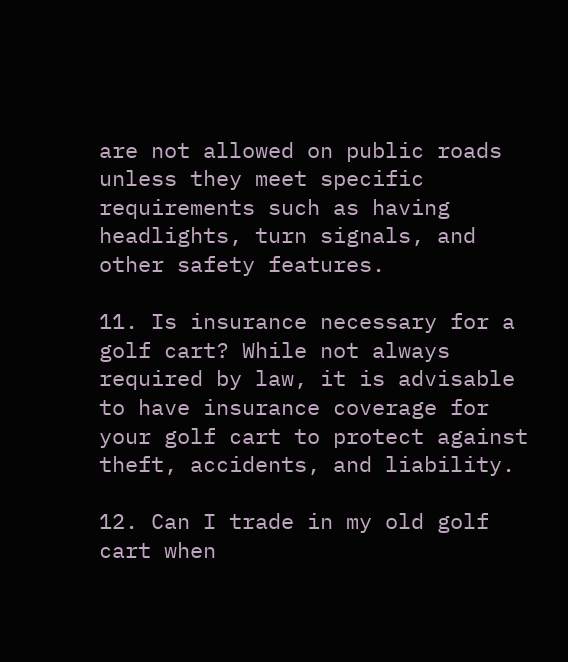are not allowed on public roads unless they meet specific requirements such as having headlights, turn signals, and other safety features.

11. Is insurance necessary for a golf cart? While not always required by law, it is advisable to have insurance coverage for your golf cart to protect against theft, accidents, and liability.

12. Can I trade in my old golf cart when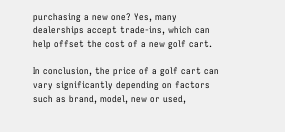purchasing a new one? Yes, many dealerships accept trade-ins, which can help offset the cost of a new golf cart.

In conclusion, the price of a golf cart can vary significantly depending on factors such as brand, model, new or used,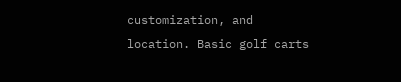customization, and location. Basic golf carts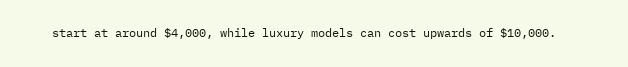start at around $4,000, while luxury models can cost upwards of $10,000.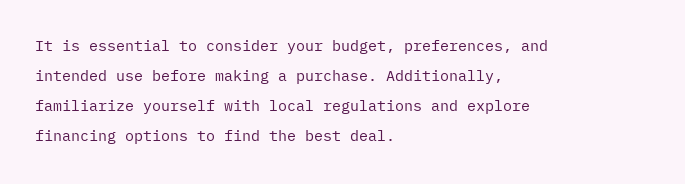It is essential to consider your budget, preferences, and intended use before making a purchase. Additionally, familiarize yourself with local regulations and explore financing options to find the best deal.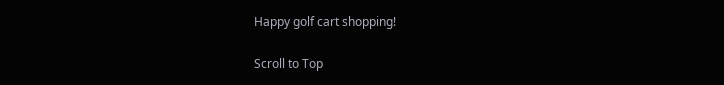Happy golf cart shopping!

Scroll to Top